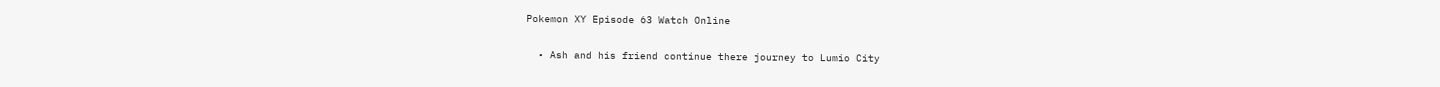Pokemon XY Episode 63 Watch Online

  • Ash and his friend continue there journey to Lumio City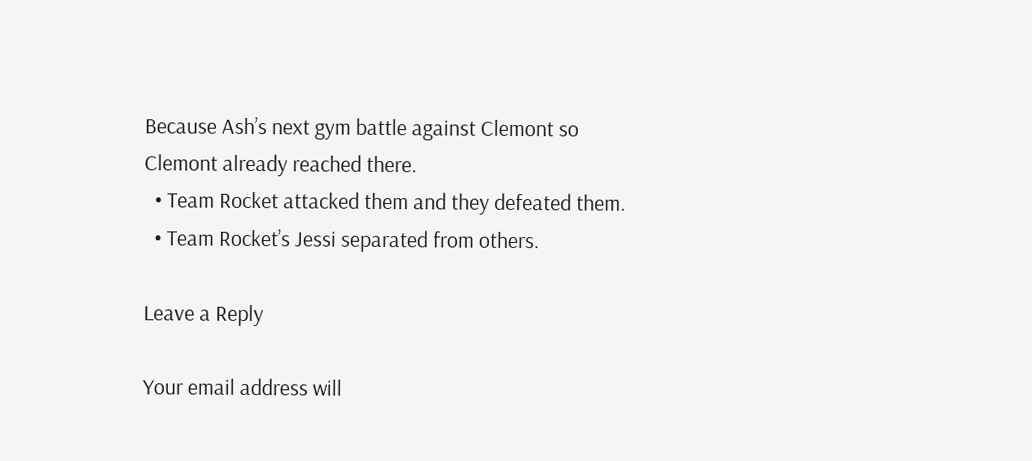Because Ash’s next gym battle against Clemont so Clemont already reached there.
  • Team Rocket attacked them and they defeated them.
  • Team Rocket’s Jessi separated from others.

Leave a Reply

Your email address will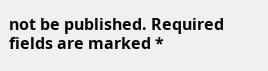not be published. Required fields are marked *